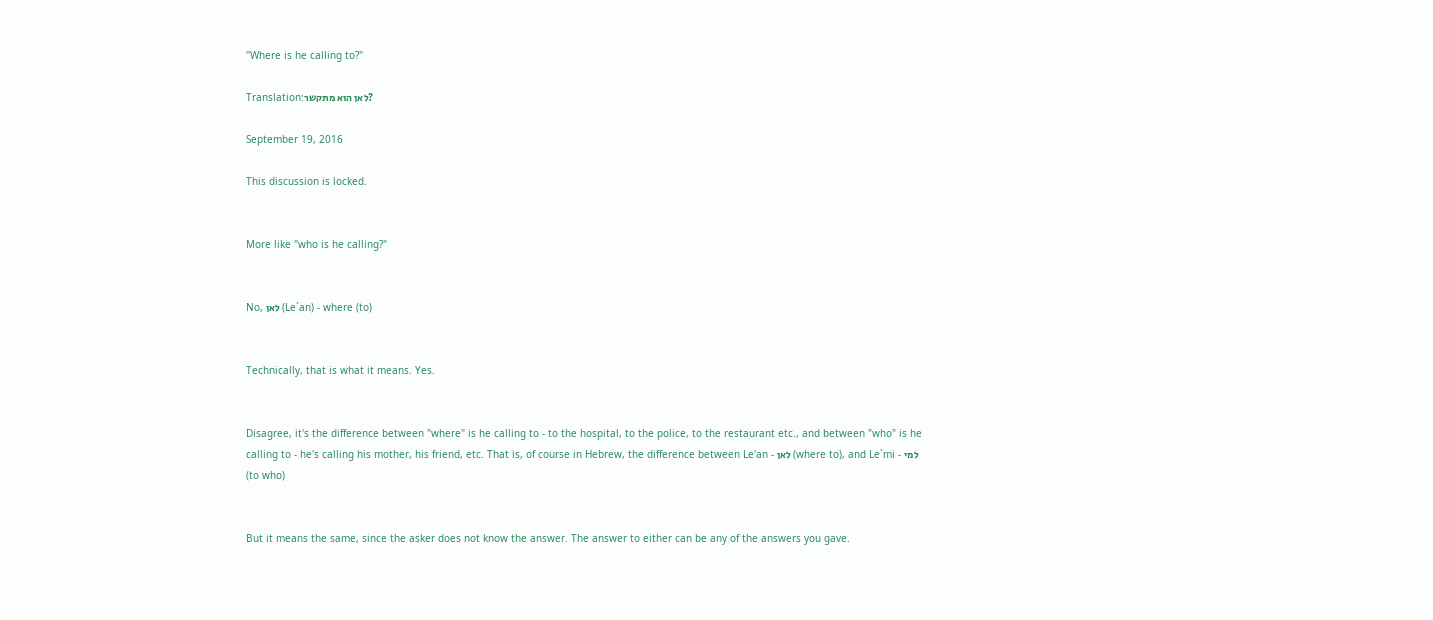"Where is he calling to?"

Translation:לאן הוא מתקשר?

September 19, 2016

This discussion is locked.


More like "who is he calling?"


No, לאן (Le`an) - where (to)


Technically, that is what it means. Yes.


Disagree, it's the difference between "where" is he calling to - to the hospital, to the police, to the restaurant etc., and between "who" is he calling to - he's calling his mother, his friend, etc. That is, of course in Hebrew, the difference between Le'an - לאן (where to), and Le`mi - למי (to who)


But it means the same, since the asker does not know the answer. The answer to either can be any of the answers you gave.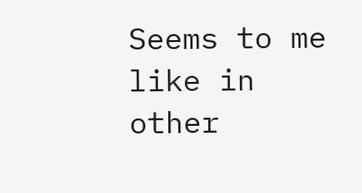Seems to me like in other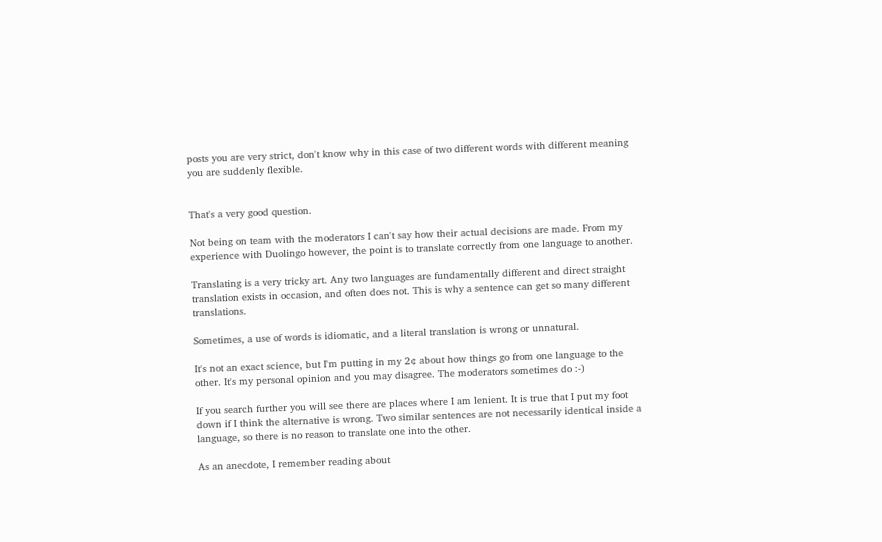posts you are very strict, don't know why in this case of two different words with different meaning you are suddenly flexible.


That's a very good question.

Not being on team with the moderators I can't say how their actual decisions are made. From my experience with Duolingo however, the point is to translate correctly from one language to another.

Translating is a very tricky art. Any two languages are fundamentally different and direct straight translation exists in occasion, and often does not. This is why a sentence can get so many different translations.

Sometimes, a use of words is idiomatic, and a literal translation is wrong or unnatural.

It's not an exact science, but I'm putting in my 2¢ about how things go from one language to the other. It's my personal opinion and you may disagree. The moderators sometimes do :-)

If you search further you will see there are places where I am lenient. It is true that I put my foot down if I think the alternative is wrong. Two similar sentences are not necessarily identical inside a language, so there is no reason to translate one into the other.

As an anecdote, I remember reading about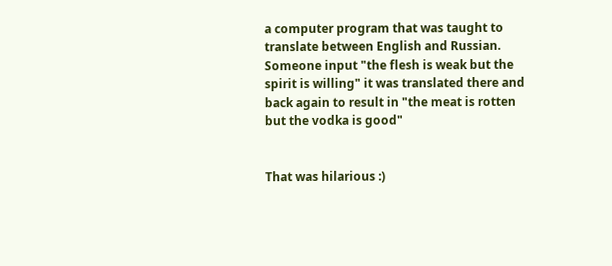a computer program that was taught to translate between English and Russian. Someone input "the flesh is weak but the spirit is willing" it was translated there and back again to result in "the meat is rotten but the vodka is good"


That was hilarious :)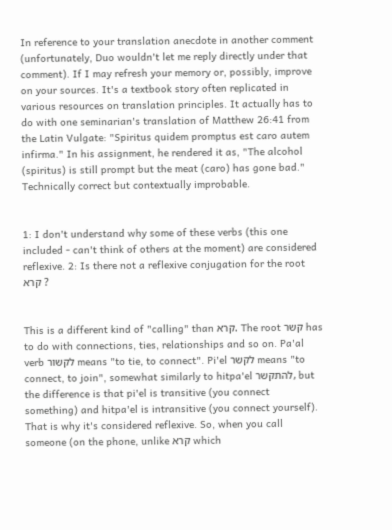In reference to your translation anecdote in another comment (unfortunately, Duo wouldn't let me reply directly under that comment). If I may refresh your memory or, possibly, improve on your sources. It's a textbook story often replicated in various resources on translation principles. It actually has to do with one seminarian's translation of Matthew 26:41 from the Latin Vulgate: "Spiritus quidem promptus est caro autem infirma." In his assignment, he rendered it as, "The alcohol (spiritus) is still prompt but the meat (caro) has gone bad." Technically correct but contextually improbable.


1: I don't understand why some of these verbs (this one included - can't think of others at the moment) are considered reflexive. 2: Is there not a reflexive conjugation for the root קרא ?


This is a different kind of "calling" than קרא. The root קשר has to do with connections, ties, relationships and so on. Pa'al verb לקשור means "to tie, to connect". Pi'el לקשר means "to connect, to join", somewhat similarly to hitpa'el להתקשר, but the difference is that pi'el is transitive (you connect something) and hitpa'el is intransitive (you connect yourself). That is why it's considered reflexive. So, when you call someone (on the phone, unlike קרא which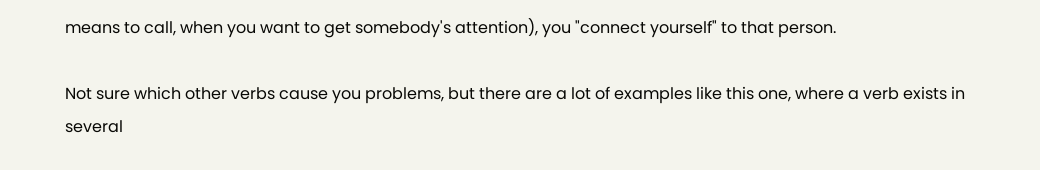means to call, when you want to get somebody's attention), you "connect yourself" to that person.

Not sure which other verbs cause you problems, but there are a lot of examples like this one, where a verb exists in several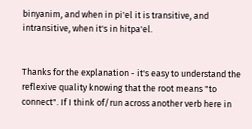binyanim, and when in pi'el it is transitive, and intransitive, when it's in hitpa'el.


Thanks for the explanation - it's easy to understand the reflexive quality knowing that the root means "to connect". If I think of/run across another verb here in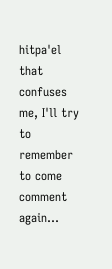hitpa'el that confuses me, I'll try to remember to come comment again...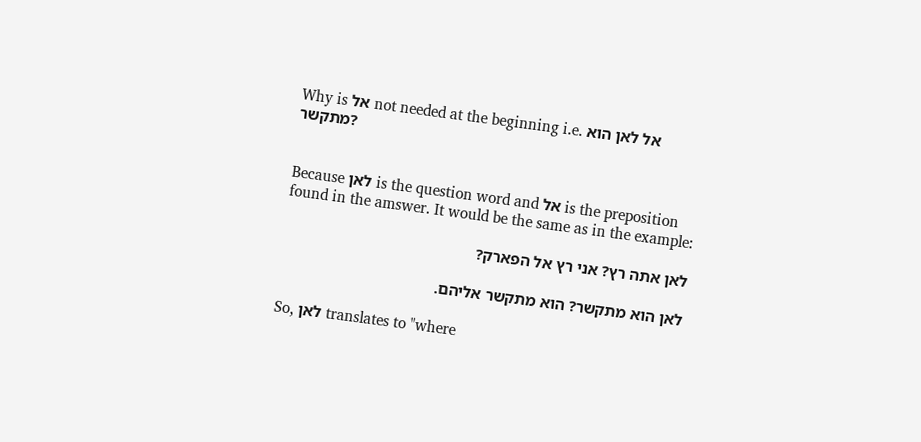Why is אל not needed at the beginning i.e. אל לאן הוא מתקשר?


Because לאן is the question word and אל is the preposition found in the amswer. It would be the same as in the example:

לאן אתה רץ? אני רץ אל הפארק?

לאן הוא מתקשר? הוא מתקשר אליהם.

So, לאן translates to "where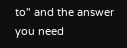to" and the answer you need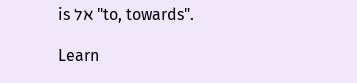is אל "to, towards".

Learn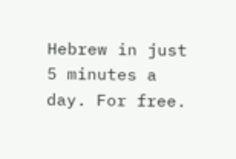Hebrew in just 5 minutes a day. For free.